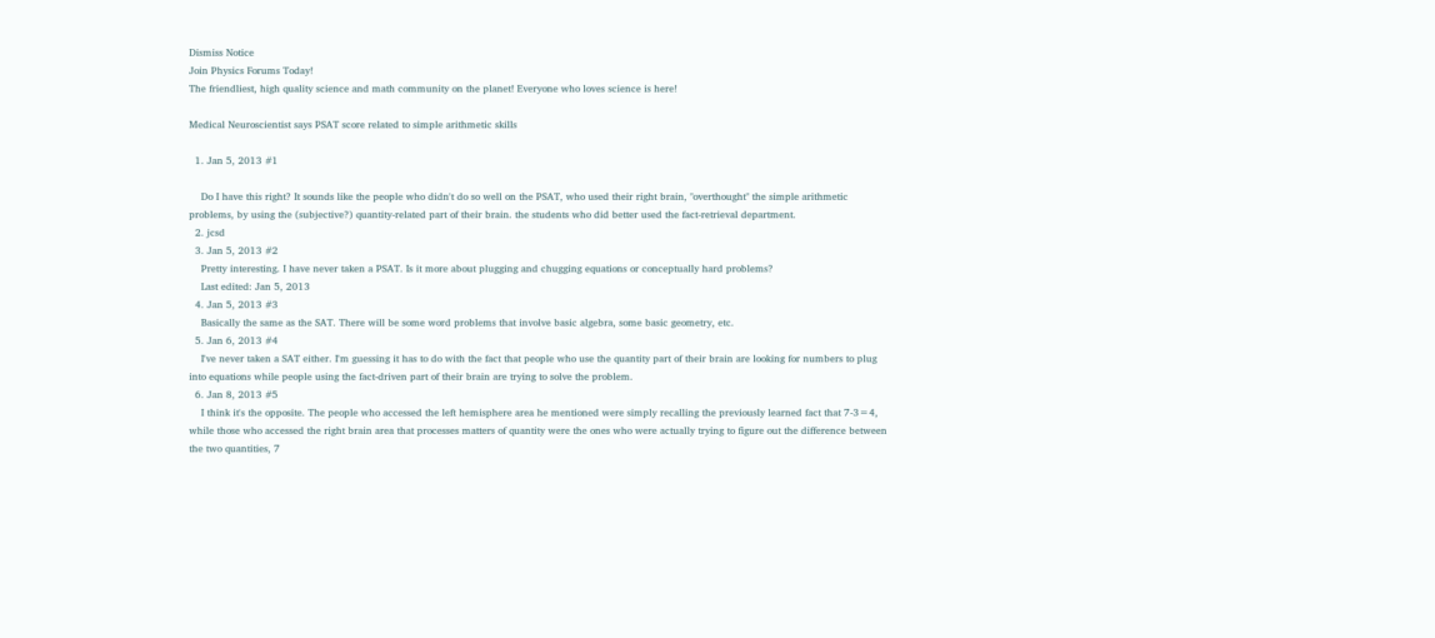Dismiss Notice
Join Physics Forums Today!
The friendliest, high quality science and math community on the planet! Everyone who loves science is here!

Medical Neuroscientist says PSAT score related to simple arithmetic skills

  1. Jan 5, 2013 #1

    Do I have this right? It sounds like the people who didn't do so well on the PSAT, who used their right brain, "overthought" the simple arithmetic problems, by using the (subjective?) quantity-related part of their brain. the students who did better used the fact-retrieval department.
  2. jcsd
  3. Jan 5, 2013 #2
    Pretty interesting. I have never taken a PSAT. Is it more about plugging and chugging equations or conceptually hard problems?
    Last edited: Jan 5, 2013
  4. Jan 5, 2013 #3
    Basically the same as the SAT. There will be some word problems that involve basic algebra, some basic geometry, etc.
  5. Jan 6, 2013 #4
    I've never taken a SAT either. I'm guessing it has to do with the fact that people who use the quantity part of their brain are looking for numbers to plug into equations while people using the fact-driven part of their brain are trying to solve the problem.
  6. Jan 8, 2013 #5
    I think it's the opposite. The people who accessed the left hemisphere area he mentioned were simply recalling the previously learned fact that 7-3=4, while those who accessed the right brain area that processes matters of quantity were the ones who were actually trying to figure out the difference between the two quantities, 7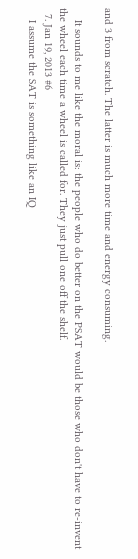and 3 from scratch. The latter is much more time and energy consuming.

    It sounds to me like the moral is: the people who do better on the PSAT would be those who don't have to re-invent the wheel each time a wheel is called for. They just pull one off the shelf.
  7. Jan 19, 2013 #6
    I assume the SAT is something like an IQ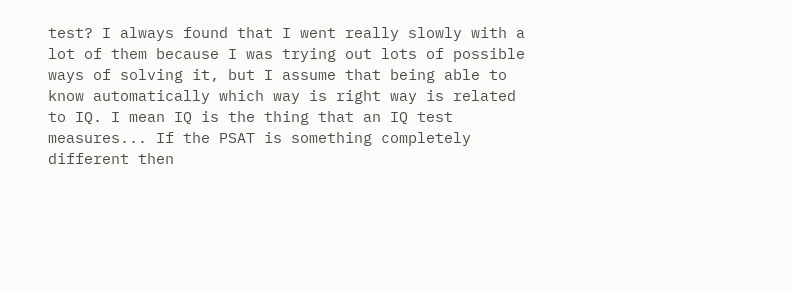test? I always found that I went really slowly with a lot of them because I was trying out lots of possible ways of solving it, but I assume that being able to know automatically which way is right way is related to IQ. I mean IQ is the thing that an IQ test measures... If the PSAT is something completely different then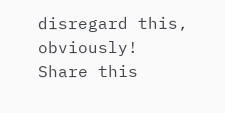disregard this, obviously!
Share this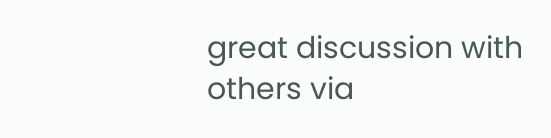great discussion with others via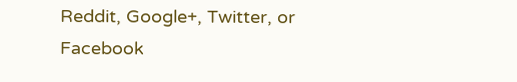Reddit, Google+, Twitter, or Facebook